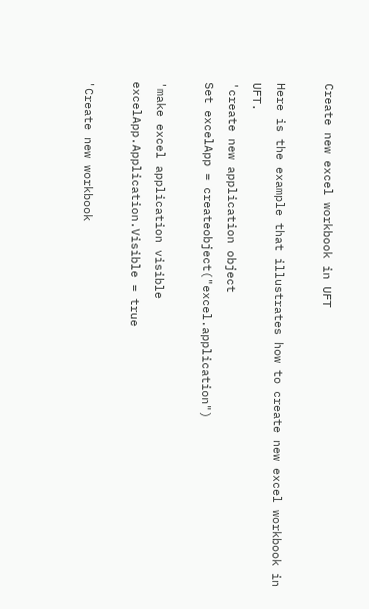Create new excel workbook in UFT

Here is the example that illustrates how to create new excel workbook in UFT.
'create new application object
Set excelApp = createobject("excel.application")

'make excel application visible
excelApp.Application.Visible = true

'Create new workbook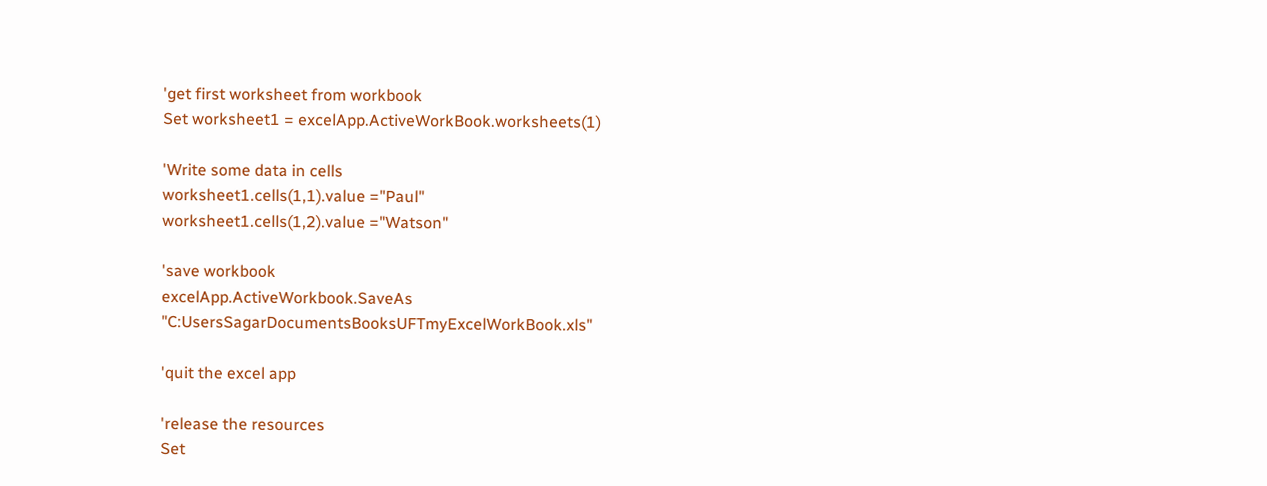'get first worksheet from workbook
Set worksheet1 = excelApp.ActiveWorkBook.worksheets(1)

'Write some data in cells
worksheet1.cells(1,1).value ="Paul"
worksheet1.cells(1,2).value ="Watson"

'save workbook
excelApp.ActiveWorkbook.SaveAs  "C:UsersSagarDocumentsBooksUFTmyExcelWorkBook.xls"

'quit the excel app

'release the resources
Set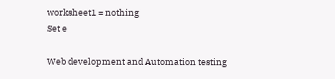worksheet1 = nothing
Set e

Web development and Automation testing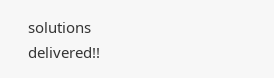solutions delivered!!